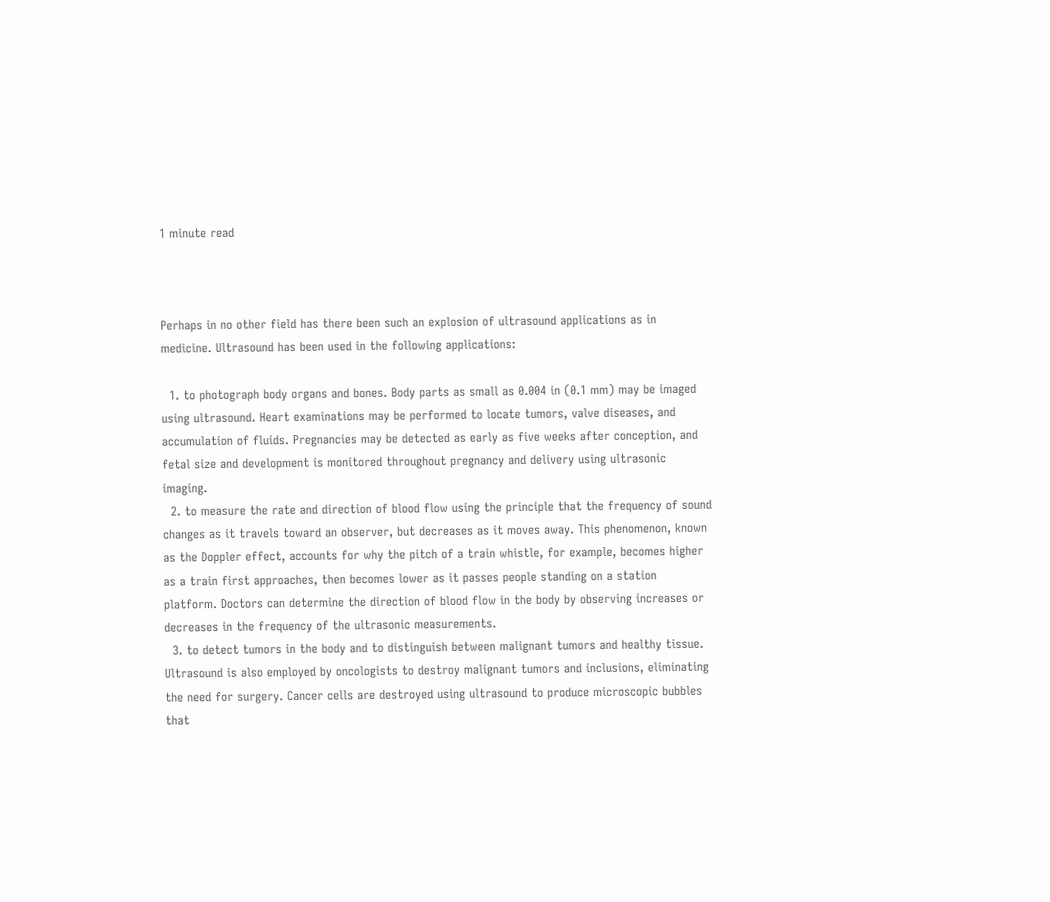1 minute read



Perhaps in no other field has there been such an explosion of ultrasound applications as in medicine. Ultrasound has been used in the following applications:

  1. to photograph body organs and bones. Body parts as small as 0.004 in (0.1 mm) may be imaged using ultrasound. Heart examinations may be performed to locate tumors, valve diseases, and accumulation of fluids. Pregnancies may be detected as early as five weeks after conception, and fetal size and development is monitored throughout pregnancy and delivery using ultrasonic imaging.
  2. to measure the rate and direction of blood flow using the principle that the frequency of sound changes as it travels toward an observer, but decreases as it moves away. This phenomenon, known as the Doppler effect, accounts for why the pitch of a train whistle, for example, becomes higher as a train first approaches, then becomes lower as it passes people standing on a station platform. Doctors can determine the direction of blood flow in the body by observing increases or decreases in the frequency of the ultrasonic measurements.
  3. to detect tumors in the body and to distinguish between malignant tumors and healthy tissue. Ultrasound is also employed by oncologists to destroy malignant tumors and inclusions, eliminating the need for surgery. Cancer cells are destroyed using ultrasound to produce microscopic bubbles that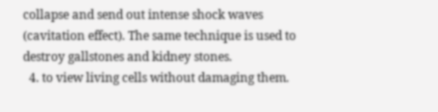collapse and send out intense shock waves (cavitation effect). The same technique is used to destroy gallstones and kidney stones.
  4. to view living cells without damaging them.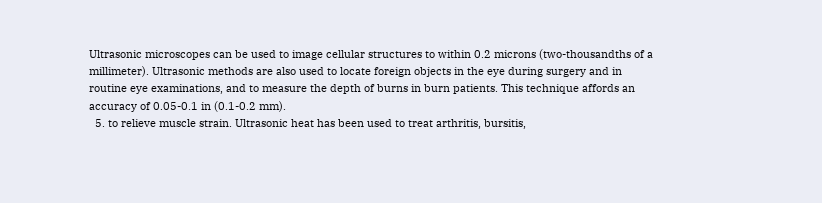Ultrasonic microscopes can be used to image cellular structures to within 0.2 microns (two-thousandths of a millimeter). Ultrasonic methods are also used to locate foreign objects in the eye during surgery and in routine eye examinations, and to measure the depth of burns in burn patients. This technique affords an accuracy of 0.05-0.1 in (0.1-0.2 mm).
  5. to relieve muscle strain. Ultrasonic heat has been used to treat arthritis, bursitis,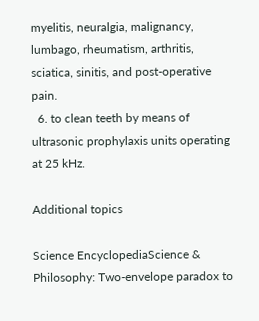myelitis, neuralgia, malignancy, lumbago, rheumatism, arthritis, sciatica, sinitis, and post-operative pain.
  6. to clean teeth by means of ultrasonic prophylaxis units operating at 25 kHz.

Additional topics

Science EncyclopediaScience & Philosophy: Two-envelope paradox to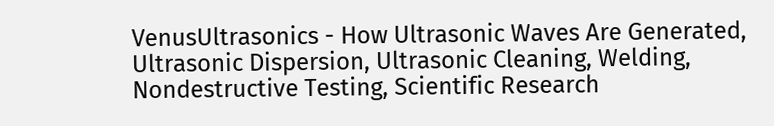VenusUltrasonics - How Ultrasonic Waves Are Generated, Ultrasonic Dispersion, Ultrasonic Cleaning, Welding, Nondestructive Testing, Scientific Research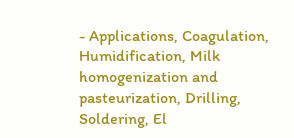- Applications, Coagulation, Humidification, Milk homogenization and pasteurization, Drilling, Soldering, El